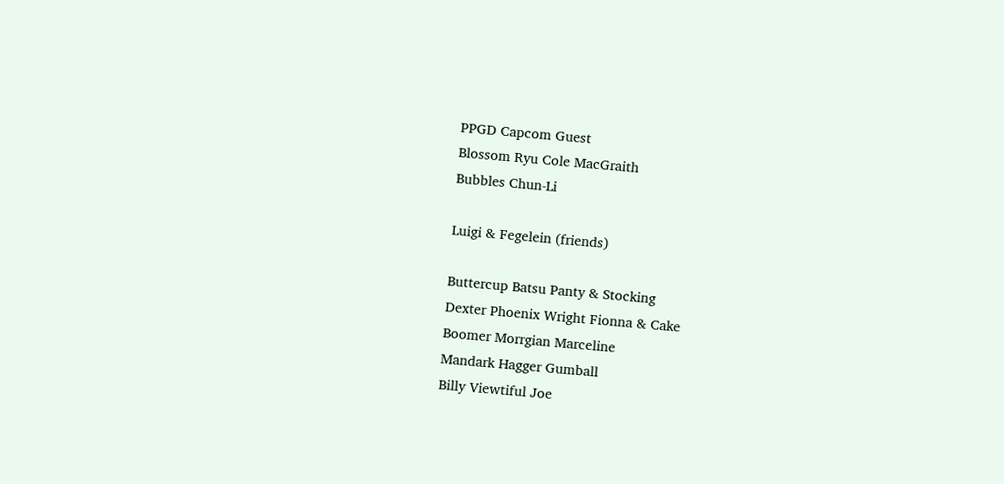PPGD Capcom Guest
Blossom Ryu Cole MacGraith
Bubbles Chun-Li

Luigi & Fegelein (friends)

Buttercup Batsu Panty & Stocking
Dexter Phoenix Wright Fionna & Cake
Boomer Morrgian Marceline
Mandark Hagger Gumball
Billy Viewtiful Joe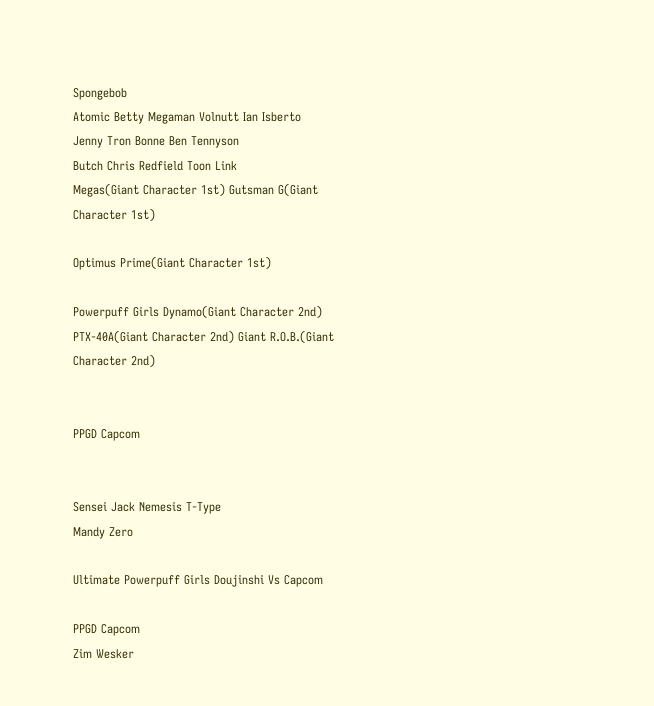Spongebob
Atomic Betty Megaman Volnutt Ian Isberto
Jenny Tron Bonne Ben Tennyson
Butch Chris Redfield Toon Link
Megas(Giant Character 1st) Gutsman G(Giant Character 1st)

Optimus Prime(Giant Character 1st)

Powerpuff Girls Dynamo(Giant Character 2nd) PTX-40A(Giant Character 2nd) Giant R.O.B.(Giant Character 2nd)


PPGD Capcom


Sensei Jack Nemesis T-Type
Mandy Zero

Ultimate Powerpuff Girls Doujinshi Vs Capcom

PPGD Capcom
Zim Wesker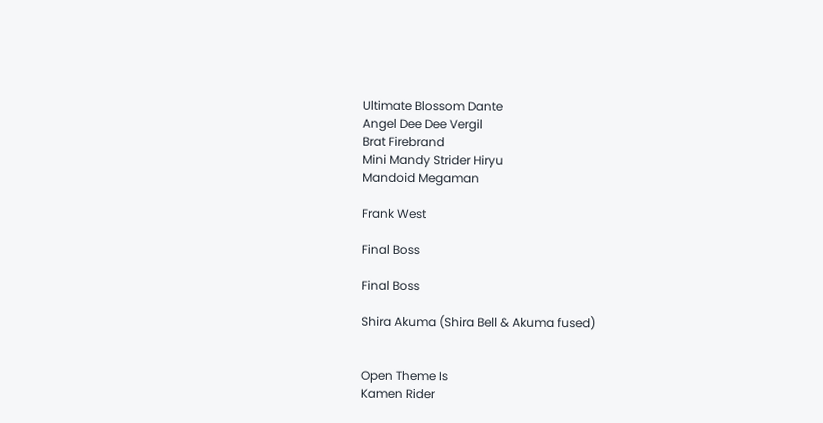Ultimate Blossom Dante
Angel Dee Dee Vergil
Brat Firebrand
Mini Mandy Strider Hiryu
Mandoid Megaman

Frank West

Final Boss

Final Boss

Shira Akuma (Shira Bell & Akuma fused)


Open Theme Is
Kamen Rider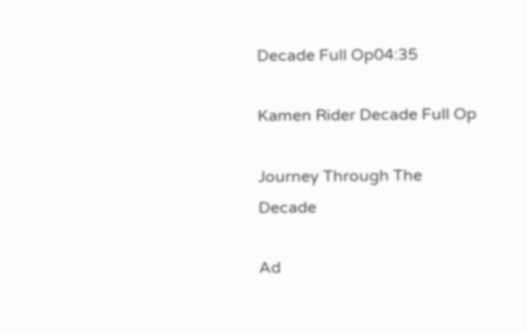Decade Full Op04:35

Kamen Rider Decade Full Op

Journey Through The Decade

Ad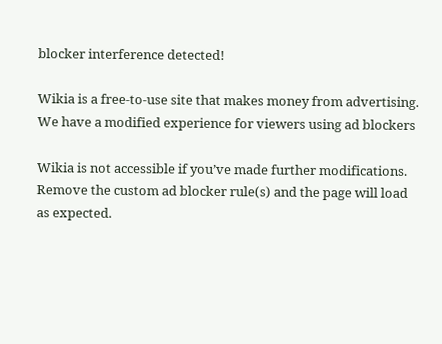blocker interference detected!

Wikia is a free-to-use site that makes money from advertising. We have a modified experience for viewers using ad blockers

Wikia is not accessible if you’ve made further modifications. Remove the custom ad blocker rule(s) and the page will load as expected.